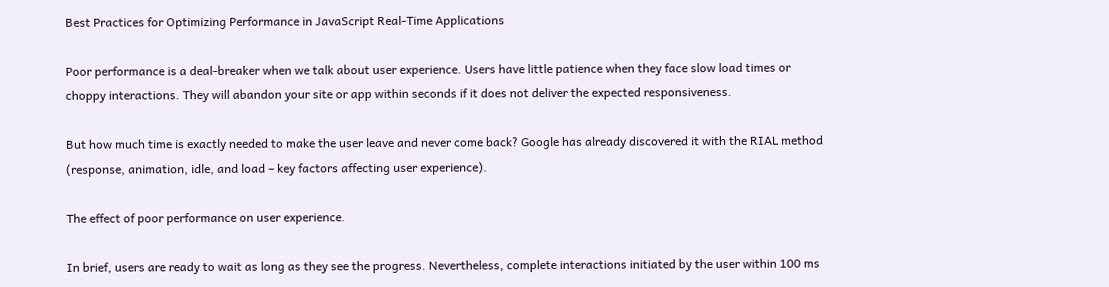Best Practices for Optimizing Performance in JavaScript Real-Time Applications

Poor performance is a deal-breaker when we talk about user experience. Users have little patience when they face slow load times or choppy interactions. They will abandon your site or app within seconds if it does not deliver the expected responsiveness.

But how much time is exactly needed to make the user leave and never come back? Google has already discovered it with the RIAL method (response, animation, idle, and load – key factors affecting user experience).

The effect of poor performance on user experience.

In brief, users are ready to wait as long as they see the progress. Nevertheless, complete interactions initiated by the user within 100 ms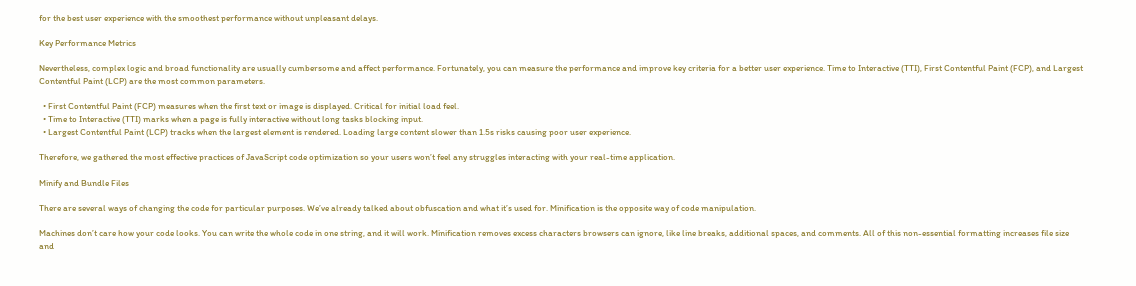for the best user experience with the smoothest performance without unpleasant delays.

Key Performance Metrics

Nevertheless, complex logic and broad functionality are usually cumbersome and affect performance. Fortunately, you can measure the performance and improve key criteria for a better user experience. Time to Interactive (TTI), First Contentful Paint (FCP), and Largest Contentful Paint (LCP) are the most common parameters.

  • First Contentful Paint (FCP) measures when the first text or image is displayed. Critical for initial load feel.
  • Time to Interactive (TTI) marks when a page is fully interactive without long tasks blocking input.
  • Largest Contentful Paint (LCP) tracks when the largest element is rendered. Loading large content slower than 1.5s risks causing poor user experience.

Therefore, we gathered the most effective practices of JavaScript code optimization so your users won’t feel any struggles interacting with your real-time application.

Minify and Bundle Files

There are several ways of changing the code for particular purposes. We’ve already talked about obfuscation and what it’s used for. Minification is the opposite way of code manipulation.

Machines don’t care how your code looks. You can write the whole code in one string, and it will work. Minification removes excess characters browsers can ignore, like line breaks, additional spaces, and comments. All of this non-essential formatting increases file size and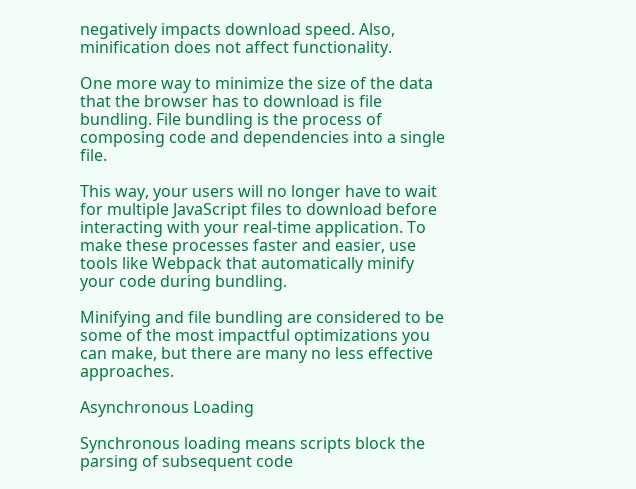negatively impacts download speed. Also, minification does not affect functionality.

One more way to minimize the size of the data that the browser has to download is file bundling. File bundling is the process of composing code and dependencies into a single file.

This way, your users will no longer have to wait for multiple JavaScript files to download before interacting with your real-time application. To make these processes faster and easier, use tools like Webpack that automatically minify your code during bundling.

Minifying and file bundling are considered to be some of the most impactful optimizations you can make, but there are many no less effective approaches.

Asynchronous Loading

Synchronous loading means scripts block the parsing of subsequent code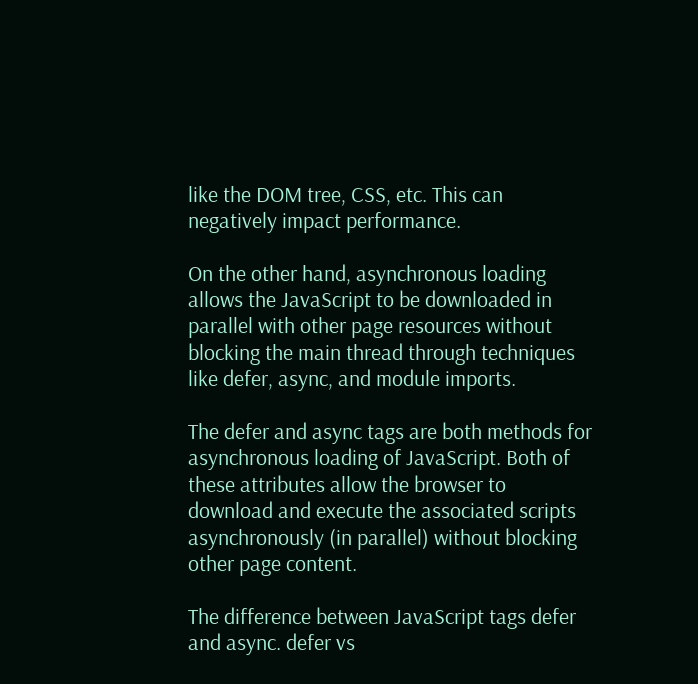like the DOM tree, CSS, etc. This can negatively impact performance.

On the other hand, asynchronous loading allows the JavaScript to be downloaded in parallel with other page resources without blocking the main thread through techniques like defer, async, and module imports.

The defer and async tags are both methods for asynchronous loading of JavaScript. Both of these attributes allow the browser to download and execute the associated scripts asynchronously (in parallel) without blocking other page content.

The difference between JavaScript tags defer and async. defer vs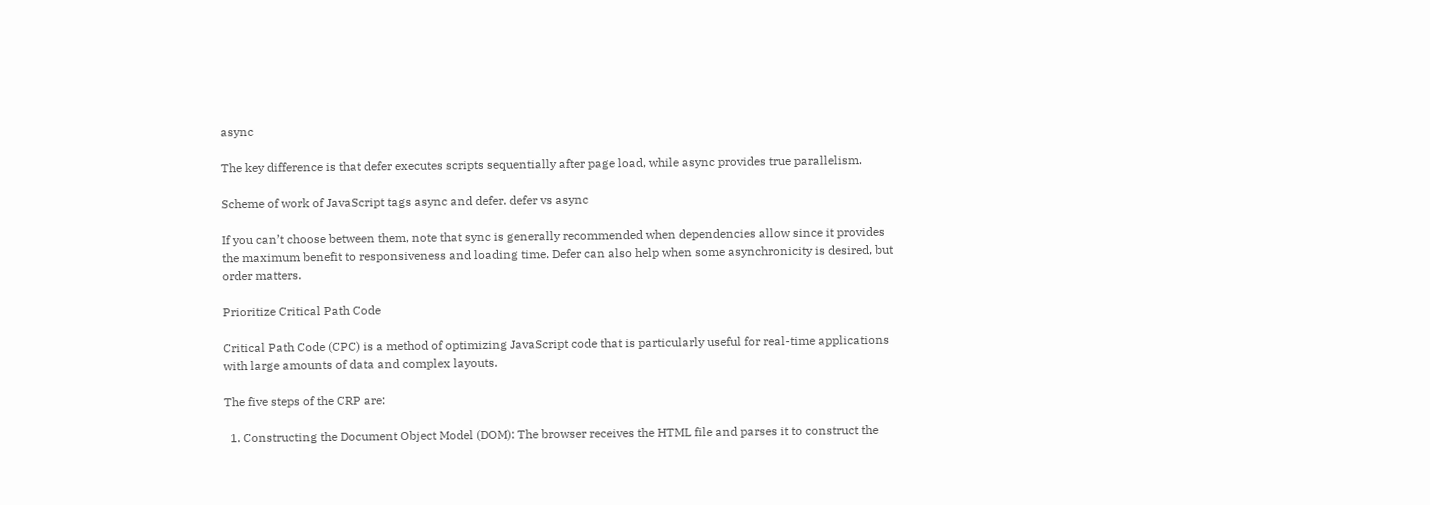async

The key difference is that defer executes scripts sequentially after page load, while async provides true parallelism.

Scheme of work of JavaScript tags async and defer. defer vs async

If you can’t choose between them, note that sync is generally recommended when dependencies allow since it provides the maximum benefit to responsiveness and loading time. Defer can also help when some asynchronicity is desired, but order matters.

Prioritize Critical Path Code

Critical Path Code (CPC) is a method of optimizing JavaScript code that is particularly useful for real-time applications with large amounts of data and complex layouts.

The five steps of the CRP are:

  1. Constructing the Document Object Model (DOM): The browser receives the HTML file and parses it to construct the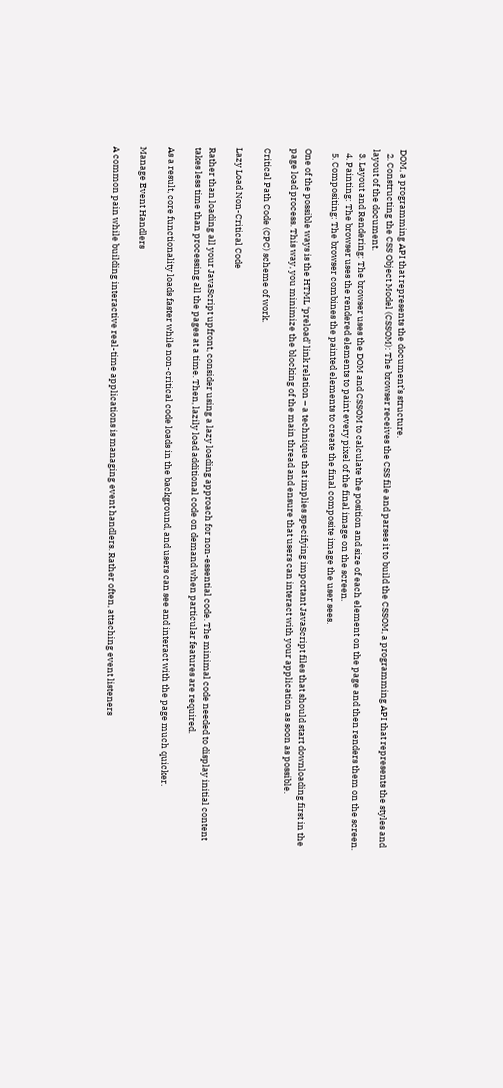DOM, a programming API that represents the document’s structure.
  2. Constructing the CSS Object Model (CSSOM): The browser receives the CSS file and parses it to build the CSSOM, a programming API that represents the styles and layout of the document.
  3. Layout and Rendering: The browser uses the DOM and CSSOM to calculate the position and size of each element on the page and then renders them on the screen.
  4. Painting: The browser uses the rendered elements to paint every pixel of the final image on the screen.
  5. Compositing: The browser combines the painted elements to create the final composite image the user sees.

One of the possible ways is the HTML ‘preload’ link relation – a technique that implies specifying important JavaScript files that should start downloading first in the page load process. This way, you minimize the blocking of the main thread and ensure that users can interact with your application as soon as possible.

Critical Path Code (CPC) scheme of work.

Lazy Load Non-Critical Code

Rather than loading all your JavaScript upfront, consider using a lazy loading approach for non-essential code. The minimal code needed to display initial content takes less time than processing all the pages at a time. Then, lazily load additional code on demand when particular features are required.

As a result, core functionality loads faster while non-critical code loads in the background, and users can see and interact with the page much quicker.

Manage Event Handlers

A common pain while building interactive real-time applications is managing event handlers. Rather often, attaching event listeners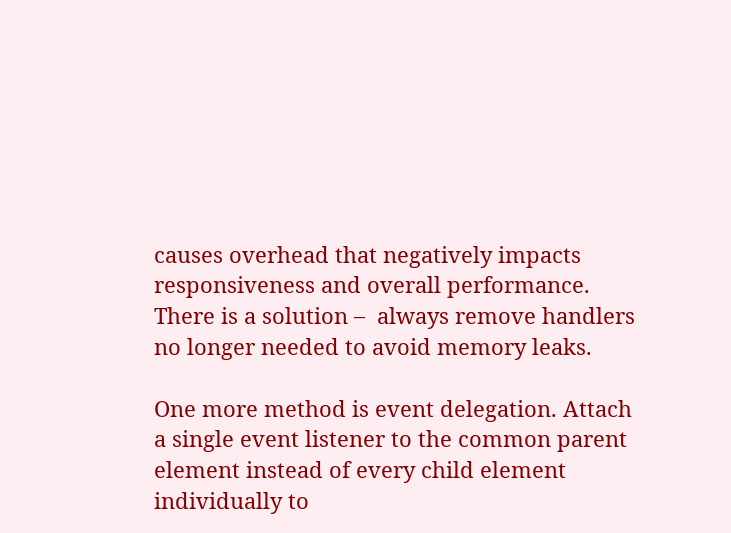causes overhead that negatively impacts responsiveness and overall performance. There is a solution –  always remove handlers no longer needed to avoid memory leaks.

One more method is event delegation. Attach a single event listener to the common parent element instead of every child element individually to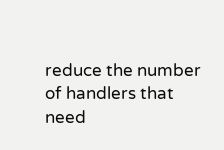reduce the number of handlers that need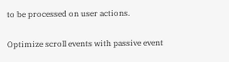to be processed on user actions.

Optimize scroll events with passive event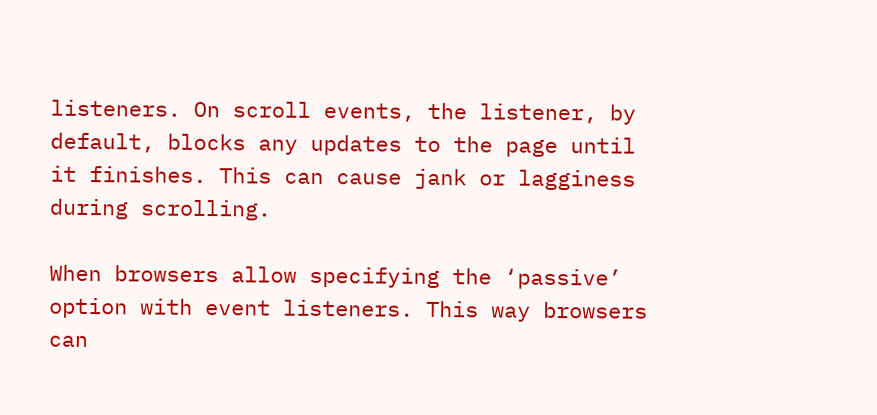listeners. On scroll events, the listener, by default, blocks any updates to the page until it finishes. This can cause jank or lagginess during scrolling.

When browsers allow specifying the ‘passive’ option with event listeners. This way browsers can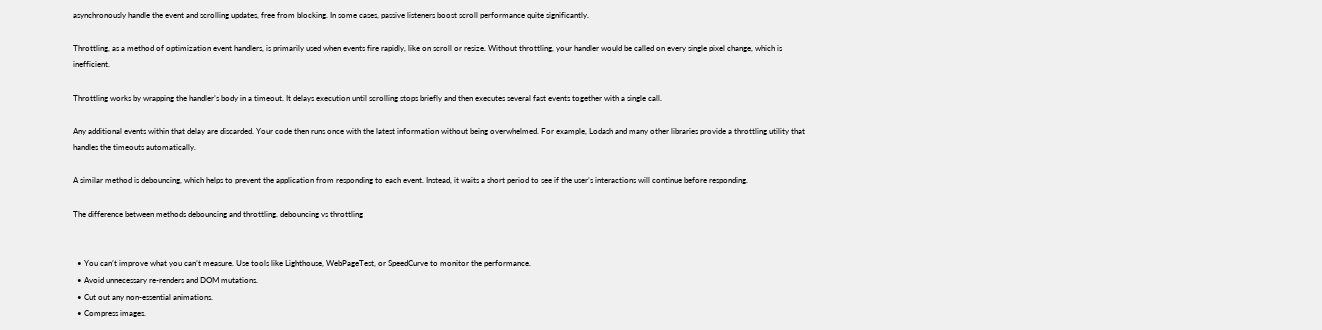asynchronously handle the event and scrolling updates, free from blocking. In some cases, passive listeners boost scroll performance quite significantly.

Throttling, as a method of optimization event handlers, is primarily used when events fire rapidly, like on scroll or resize. Without throttling, your handler would be called on every single pixel change, which is inefficient.

Throttling works by wrapping the handler’s body in a timeout. It delays execution until scrolling stops briefly and then executes several fast events together with a single call.

Any additional events within that delay are discarded. Your code then runs once with the latest information without being overwhelmed. For example, Lodash and many other libraries provide a throttling utility that handles the timeouts automatically.

A similar method is debouncing, which helps to prevent the application from responding to each event. Instead, it waits a short period to see if the user’s interactions will continue before responding.

The difference between methods debouncing and throttling. debouncing vs throttling


  • You can’t improve what you can’t measure. Use tools like Lighthouse, WebPageTest, or SpeedCurve to monitor the performance.
  • Avoid unnecessary re-renders and DOM mutations.
  • Cut out any non-essential animations.
  • Compress images.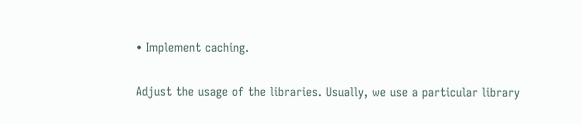• Implement caching.

Adjust the usage of the libraries. Usually, we use a particular library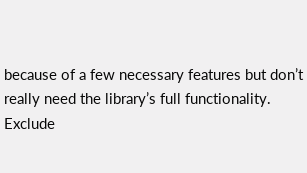because of a few necessary features but don’t really need the library’s full functionality. Exclude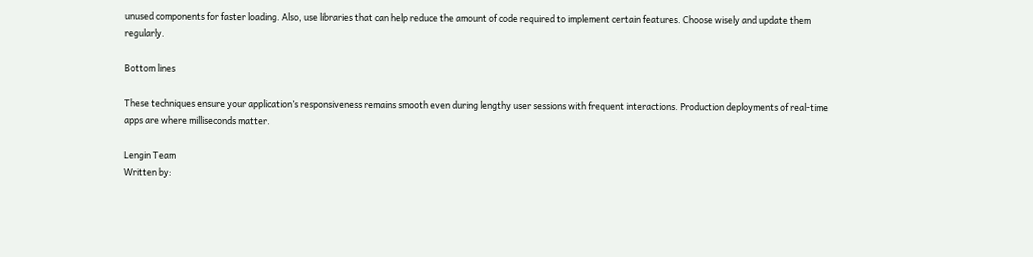unused components for faster loading. Also, use libraries that can help reduce the amount of code required to implement certain features. Choose wisely and update them regularly.

Bottom lines

These techniques ensure your application’s responsiveness remains smooth even during lengthy user sessions with frequent interactions. Production deployments of real-time apps are where milliseconds matter.

Lengin Team
Written by: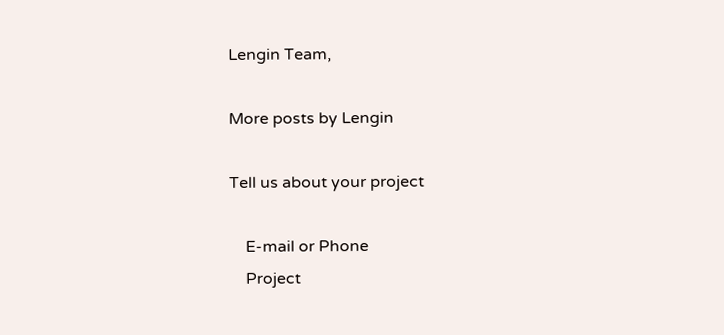Lengin Team,

More posts by Lengin

Tell us about your project

    E-mail or Phone
    Project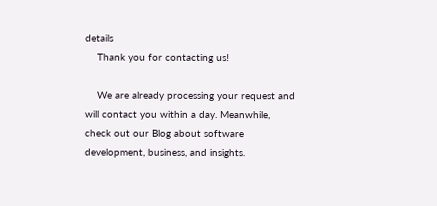details
    Thank you for contacting us!

    We are already processing your request and will contact you within a day. Meanwhile, check out our Blog about software development, business, and insights.